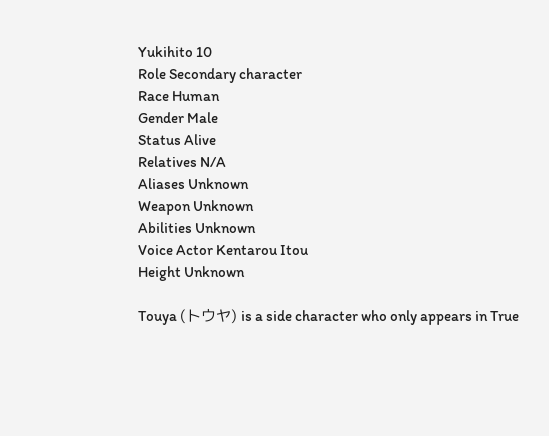Yukihito 10
Role Secondary character
Race Human
Gender Male
Status Alive
Relatives N/A
Aliases Unknown
Weapon Unknown
Abilities Unknown
Voice Actor Kentarou Itou
Height Unknown

Touya (トウヤ) is a side character who only appears in True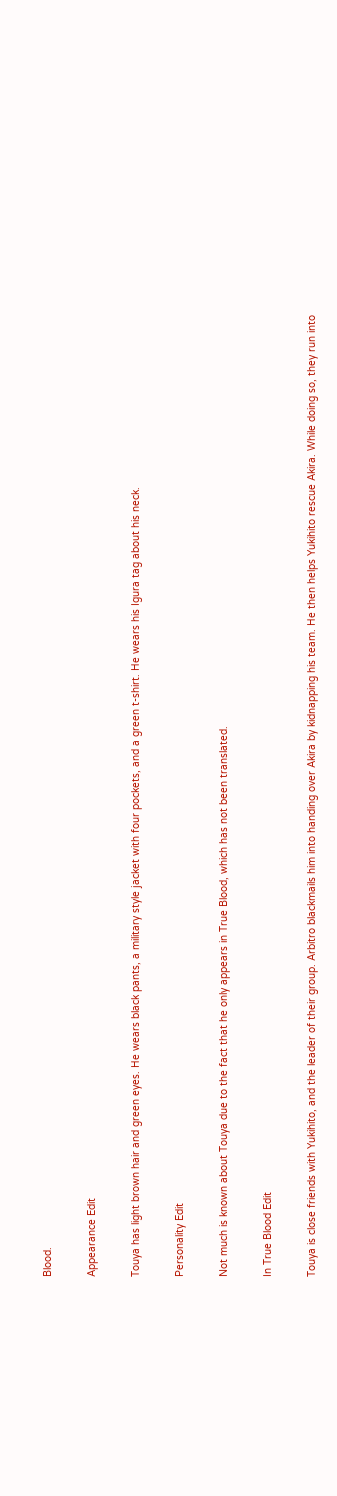Blood.

Appearance Edit

Touya has light brown hair and green eyes. He wears black pants, a military style jacket with four pockets, and a green t-shirt. He wears his Igura tag about his neck.

Personality Edit

Not much is known about Touya due to the fact that he only appears in True Blood, which has not been translated.

In True Blood Edit

Touya is close friends with Yukihito, and the leader of their group. Arbitro blackmails him into handing over Akira by kidnapping his team. He then helps Yukihito rescue Akira. While doing so, they run into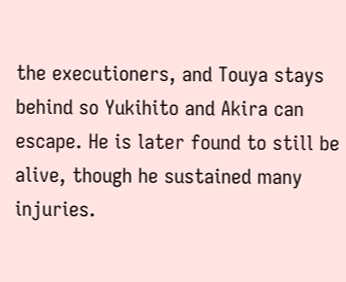the executioners, and Touya stays behind so Yukihito and Akira can escape. He is later found to still be alive, though he sustained many injuries.